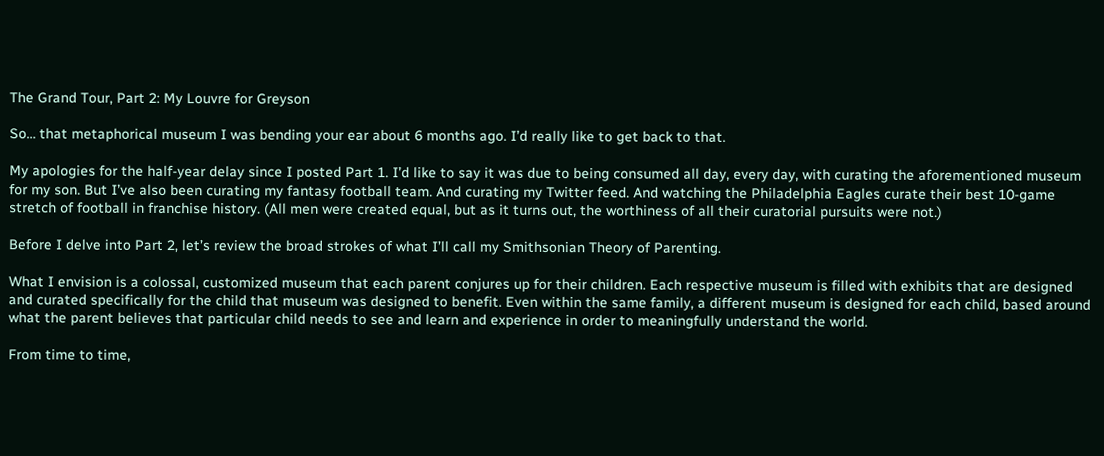The Grand Tour, Part 2: My Louvre for Greyson

So… that metaphorical museum I was bending your ear about 6 months ago. I’d really like to get back to that.

My apologies for the half-year delay since I posted Part 1. I’d like to say it was due to being consumed all day, every day, with curating the aforementioned museum for my son. But I’ve also been curating my fantasy football team. And curating my Twitter feed. And watching the Philadelphia Eagles curate their best 10-game stretch of football in franchise history. (All men were created equal, but as it turns out, the worthiness of all their curatorial pursuits were not.)

Before I delve into Part 2, let’s review the broad strokes of what I’ll call my Smithsonian Theory of Parenting.

What I envision is a colossal, customized museum that each parent conjures up for their children. Each respective museum is filled with exhibits that are designed and curated specifically for the child that museum was designed to benefit. Even within the same family, a different museum is designed for each child, based around what the parent believes that particular child needs to see and learn and experience in order to meaningfully understand the world.

From time to time,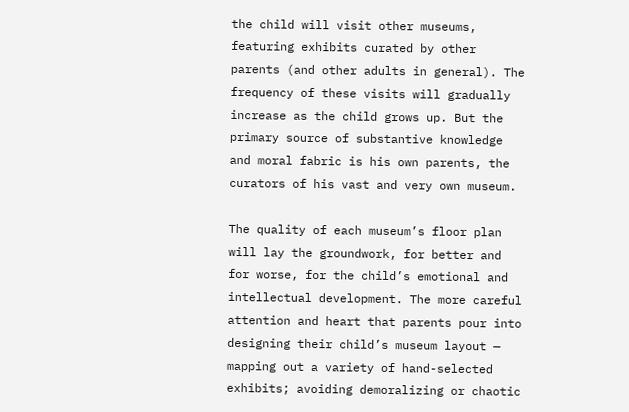the child will visit other museums, featuring exhibits curated by other parents (and other adults in general). The frequency of these visits will gradually increase as the child grows up. But the primary source of substantive knowledge and moral fabric is his own parents, the curators of his vast and very own museum.

The quality of each museum’s floor plan will lay the groundwork, for better and for worse, for the child’s emotional and intellectual development. The more careful attention and heart that parents pour into designing their child’s museum layout — mapping out a variety of hand-selected exhibits; avoiding demoralizing or chaotic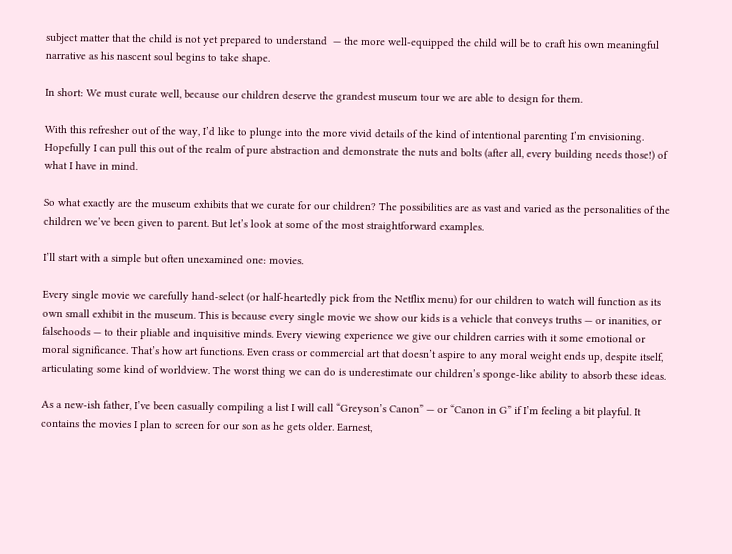subject matter that the child is not yet prepared to understand  — the more well-equipped the child will be to craft his own meaningful narrative as his nascent soul begins to take shape.

In short: We must curate well, because our children deserve the grandest museum tour we are able to design for them.

With this refresher out of the way, I’d like to plunge into the more vivid details of the kind of intentional parenting I’m envisioning. Hopefully I can pull this out of the realm of pure abstraction and demonstrate the nuts and bolts (after all, every building needs those!) of what I have in mind.

So what exactly are the museum exhibits that we curate for our children? The possibilities are as vast and varied as the personalities of the children we’ve been given to parent. But let’s look at some of the most straightforward examples.

I’ll start with a simple but often unexamined one: movies.

Every single movie we carefully hand-select (or half-heartedly pick from the Netflix menu) for our children to watch will function as its own small exhibit in the museum. This is because every single movie we show our kids is a vehicle that conveys truths — or inanities, or falsehoods — to their pliable and inquisitive minds. Every viewing experience we give our children carries with it some emotional or moral significance. That’s how art functions. Even crass or commercial art that doesn’t aspire to any moral weight ends up, despite itself, articulating some kind of worldview. The worst thing we can do is underestimate our children’s sponge-like ability to absorb these ideas.

As a new-ish father, I’ve been casually compiling a list I will call “Greyson’s Canon” — or “Canon in G” if I’m feeling a bit playful. It contains the movies I plan to screen for our son as he gets older. Earnest,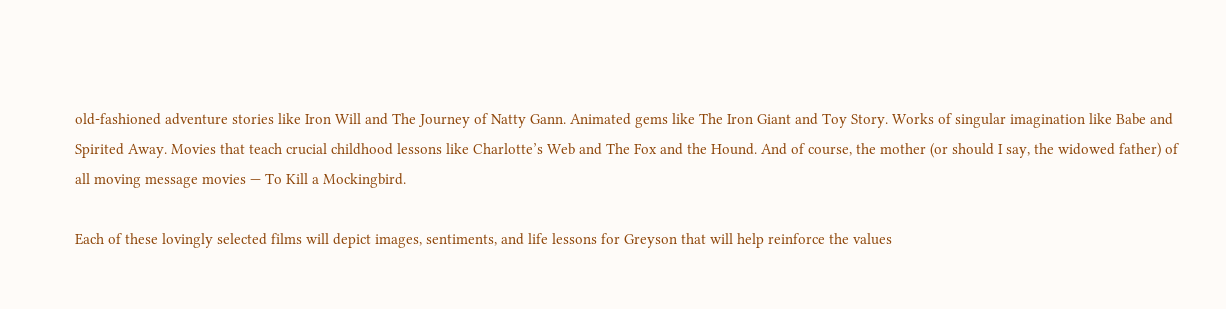old-fashioned adventure stories like Iron Will and The Journey of Natty Gann. Animated gems like The Iron Giant and Toy Story. Works of singular imagination like Babe and Spirited Away. Movies that teach crucial childhood lessons like Charlotte’s Web and The Fox and the Hound. And of course, the mother (or should I say, the widowed father) of all moving message movies — To Kill a Mockingbird.

Each of these lovingly selected films will depict images, sentiments, and life lessons for Greyson that will help reinforce the values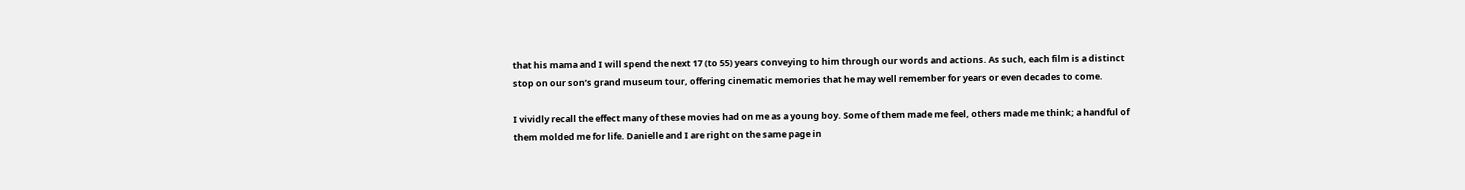that his mama and I will spend the next 17 (to 55) years conveying to him through our words and actions. As such, each film is a distinct stop on our son’s grand museum tour, offering cinematic memories that he may well remember for years or even decades to come.

I vividly recall the effect many of these movies had on me as a young boy. Some of them made me feel, others made me think; a handful of them molded me for life. Danielle and I are right on the same page in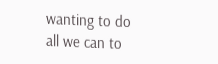wanting to do all we can to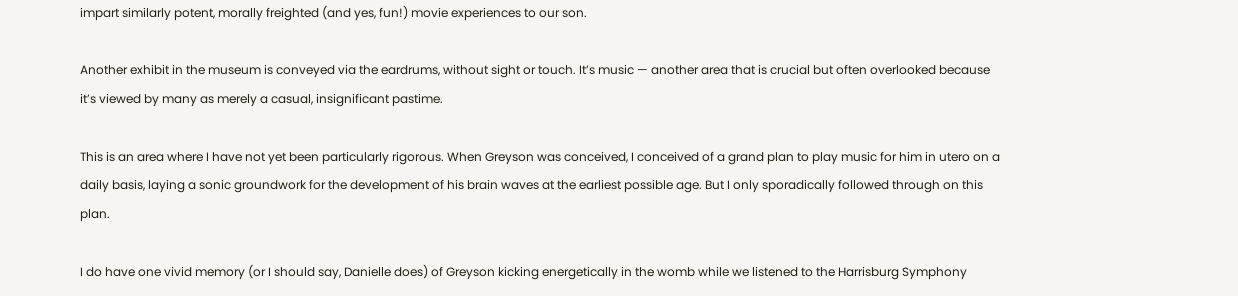impart similarly potent, morally freighted (and yes, fun!) movie experiences to our son.

Another exhibit in the museum is conveyed via the eardrums, without sight or touch. It’s music — another area that is crucial but often overlooked because it’s viewed by many as merely a casual, insignificant pastime.

This is an area where I have not yet been particularly rigorous. When Greyson was conceived, I conceived of a grand plan to play music for him in utero on a daily basis, laying a sonic groundwork for the development of his brain waves at the earliest possible age. But I only sporadically followed through on this plan.

I do have one vivid memory (or I should say, Danielle does) of Greyson kicking energetically in the womb while we listened to the Harrisburg Symphony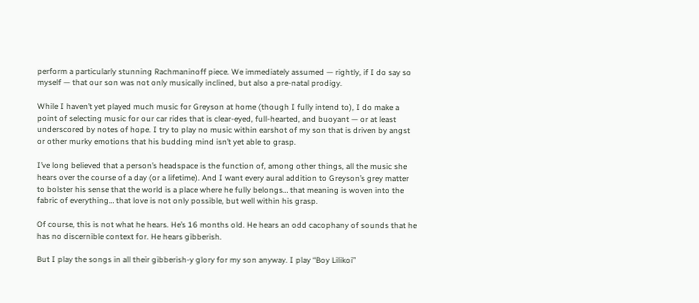perform a particularly stunning Rachmaninoff piece. We immediately assumed — rightly, if I do say so myself — that our son was not only musically inclined, but also a pre-natal prodigy.

While I haven’t yet played much music for Greyson at home (though I fully intend to), I do make a point of selecting music for our car rides that is clear-eyed, full-hearted, and buoyant — or at least underscored by notes of hope. I try to play no music within earshot of my son that is driven by angst or other murky emotions that his budding mind isn’t yet able to grasp.

I’ve long believed that a person’s headspace is the function of, among other things, all the music she hears over the course of a day (or a lifetime). And I want every aural addition to Greyson’s grey matter to bolster his sense that the world is a place where he fully belongs… that meaning is woven into the fabric of everything… that love is not only possible, but well within his grasp.

Of course, this is not what he hears. He’s 16 months old. He hears an odd cacophany of sounds that he has no discernible context for. He hears gibberish.

But I play the songs in all their gibberish-y glory for my son anyway. I play “Boy Lilikoi”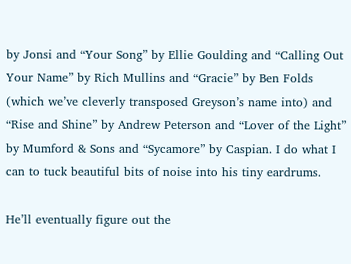by Jonsi and “Your Song” by Ellie Goulding and “Calling Out Your Name” by Rich Mullins and “Gracie” by Ben Folds (which we’ve cleverly transposed Greyson’s name into) and “Rise and Shine” by Andrew Peterson and “Lover of the Light” by Mumford & Sons and “Sycamore” by Caspian. I do what I can to tuck beautiful bits of noise into his tiny eardrums.

He’ll eventually figure out the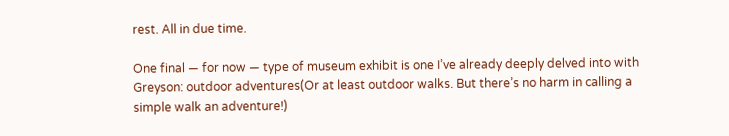rest. All in due time.

One final — for now — type of museum exhibit is one I’ve already deeply delved into with Greyson: outdoor adventures(Or at least outdoor walks. But there’s no harm in calling a simple walk an adventure!)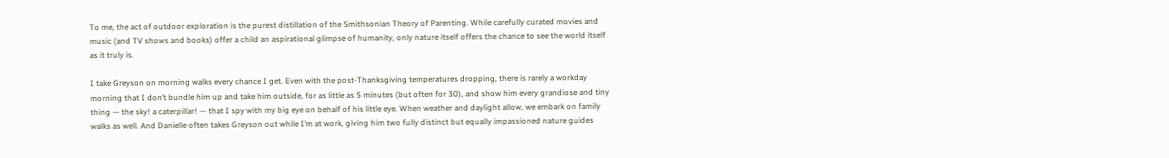To me, the act of outdoor exploration is the purest distillation of the Smithsonian Theory of Parenting. While carefully curated movies and music (and TV shows and books) offer a child an aspirational glimpse of humanity, only nature itself offers the chance to see the world itself as it truly is.

I take Greyson on morning walks every chance I get. Even with the post-Thanksgiving temperatures dropping, there is rarely a workday morning that I don’t bundle him up and take him outside, for as little as 5 minutes (but often for 30), and show him every grandiose and tiny thing — the sky! a caterpillar! — that I spy with my big eye on behalf of his little eye. When weather and daylight allow, we embark on family walks as well. And Danielle often takes Greyson out while I’m at work, giving him two fully distinct but equally impassioned nature guides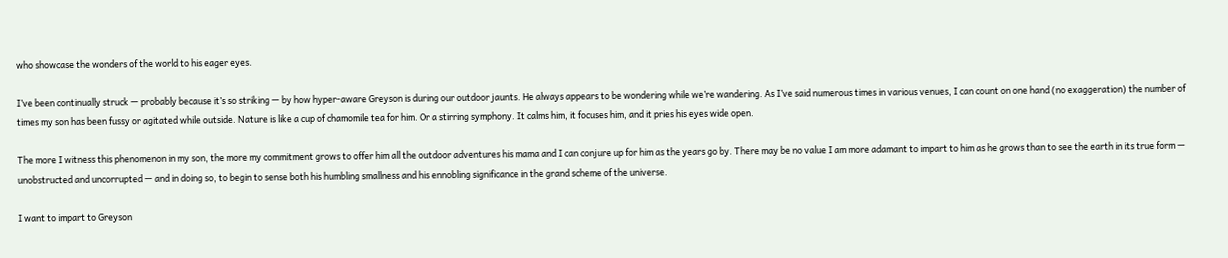who showcase the wonders of the world to his eager eyes.

I’ve been continually struck — probably because it’s so striking — by how hyper-aware Greyson is during our outdoor jaunts. He always appears to be wondering while we’re wandering. As I’ve said numerous times in various venues, I can count on one hand (no exaggeration) the number of times my son has been fussy or agitated while outside. Nature is like a cup of chamomile tea for him. Or a stirring symphony. It calms him, it focuses him, and it pries his eyes wide open.

The more I witness this phenomenon in my son, the more my commitment grows to offer him all the outdoor adventures his mama and I can conjure up for him as the years go by. There may be no value I am more adamant to impart to him as he grows than to see the earth in its true form — unobstructed and uncorrupted — and in doing so, to begin to sense both his humbling smallness and his ennobling significance in the grand scheme of the universe.

I want to impart to Greyson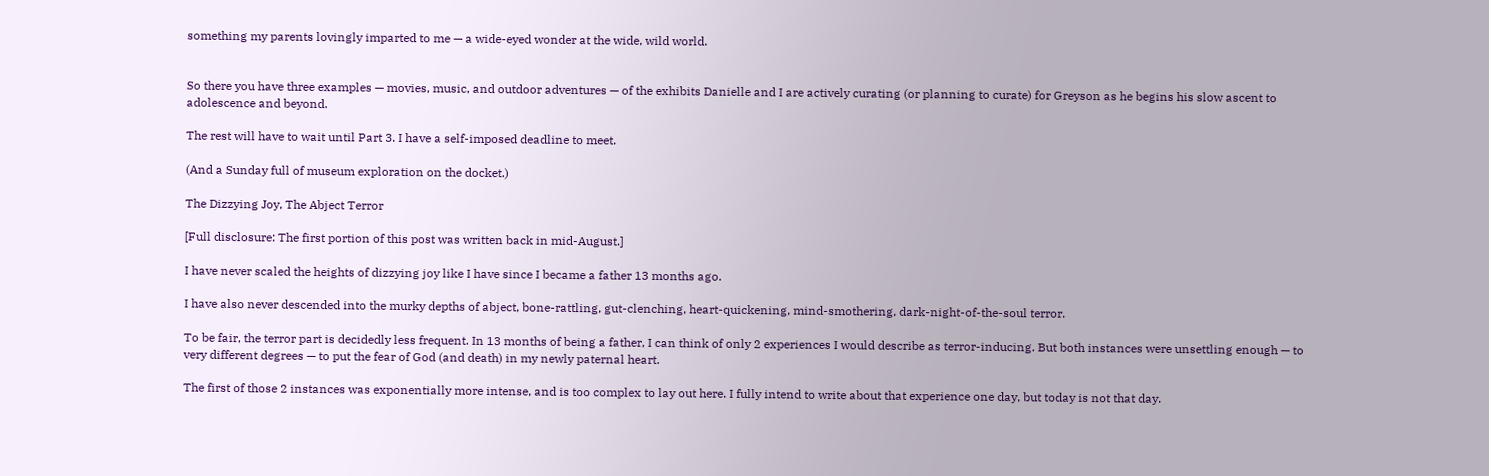something my parents lovingly imparted to me — a wide-eyed wonder at the wide, wild world.


So there you have three examples — movies, music, and outdoor adventures — of the exhibits Danielle and I are actively curating (or planning to curate) for Greyson as he begins his slow ascent to adolescence and beyond.

The rest will have to wait until Part 3. I have a self-imposed deadline to meet.

(And a Sunday full of museum exploration on the docket.)

The Dizzying Joy, The Abject Terror

[Full disclosure: The first portion of this post was written back in mid-August.]

I have never scaled the heights of dizzying joy like I have since I became a father 13 months ago.

I have also never descended into the murky depths of abject, bone-rattling, gut-clenching, heart-quickening, mind-smothering, dark-night-of-the-soul terror.

To be fair, the terror part is decidedly less frequent. In 13 months of being a father, I can think of only 2 experiences I would describe as terror-inducing. But both instances were unsettling enough — to very different degrees — to put the fear of God (and death) in my newly paternal heart.

The first of those 2 instances was exponentially more intense, and is too complex to lay out here. I fully intend to write about that experience one day, but today is not that day.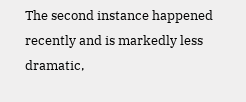The second instance happened recently and is markedly less dramatic,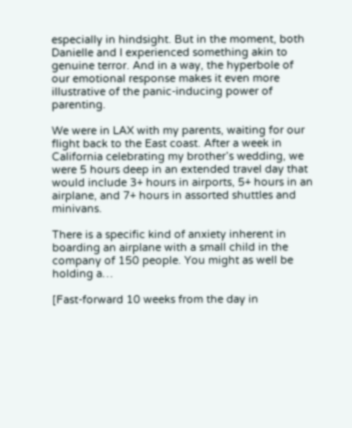especially in hindsight. But in the moment, both Danielle and I experienced something akin to genuine terror. And in a way, the hyperbole of our emotional response makes it even more illustrative of the panic-inducing power of parenting.

We were in LAX with my parents, waiting for our flight back to the East coast. After a week in California celebrating my brother’s wedding, we were 5 hours deep in an extended travel day that would include 3+ hours in airports, 5+ hours in an airplane, and 7+ hours in assorted shuttles and minivans.

There is a specific kind of anxiety inherent in boarding an airplane with a small child in the company of 150 people. You might as well be holding a…

[Fast-forward 10 weeks from the day in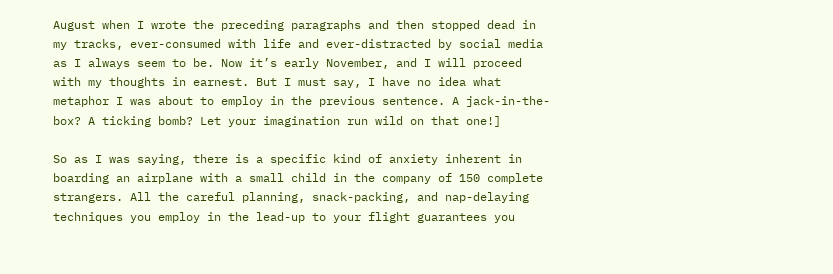August when I wrote the preceding paragraphs and then stopped dead in my tracks, ever-consumed with life and ever-distracted by social media as I always seem to be. Now it’s early November, and I will proceed with my thoughts in earnest. But I must say, I have no idea what metaphor I was about to employ in the previous sentence. A jack-in-the-box? A ticking bomb? Let your imagination run wild on that one!]

So as I was saying, there is a specific kind of anxiety inherent in boarding an airplane with a small child in the company of 150 complete strangers. All the careful planning, snack-packing, and nap-delaying techniques you employ in the lead-up to your flight guarantees you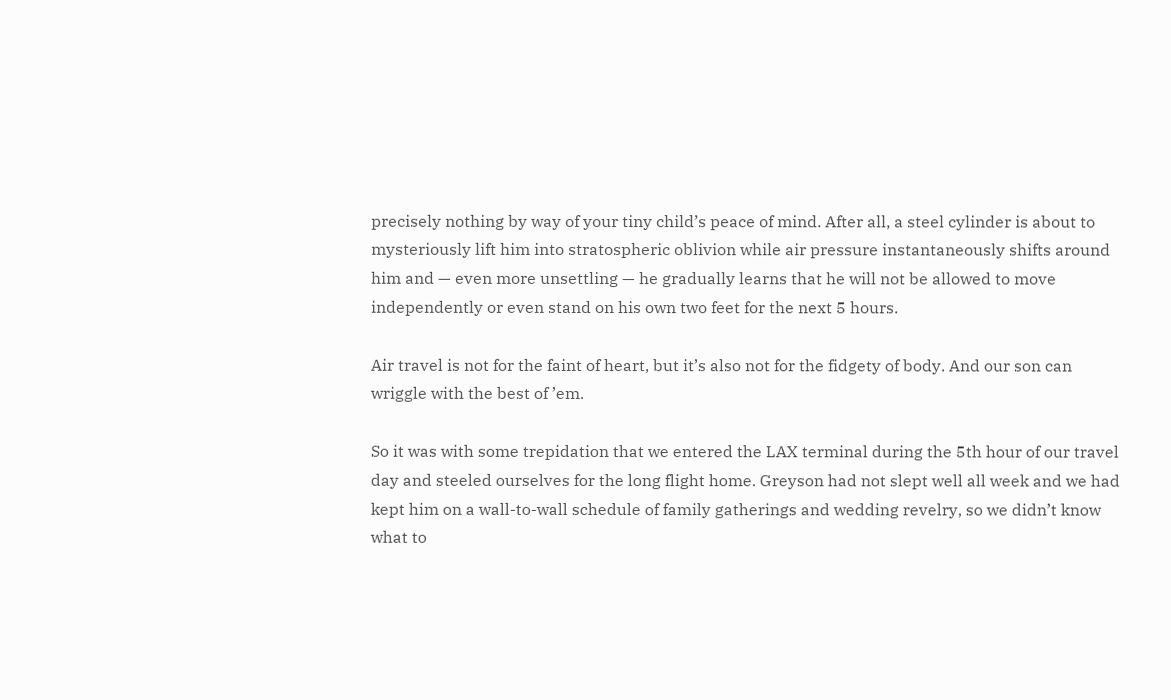precisely nothing by way of your tiny child’s peace of mind. After all, a steel cylinder is about to mysteriously lift him into stratospheric oblivion while air pressure instantaneously shifts around him and — even more unsettling — he gradually learns that he will not be allowed to move independently or even stand on his own two feet for the next 5 hours.

Air travel is not for the faint of heart, but it’s also not for the fidgety of body. And our son can wriggle with the best of ’em.

So it was with some trepidation that we entered the LAX terminal during the 5th hour of our travel day and steeled ourselves for the long flight home. Greyson had not slept well all week and we had kept him on a wall-to-wall schedule of family gatherings and wedding revelry, so we didn’t know what to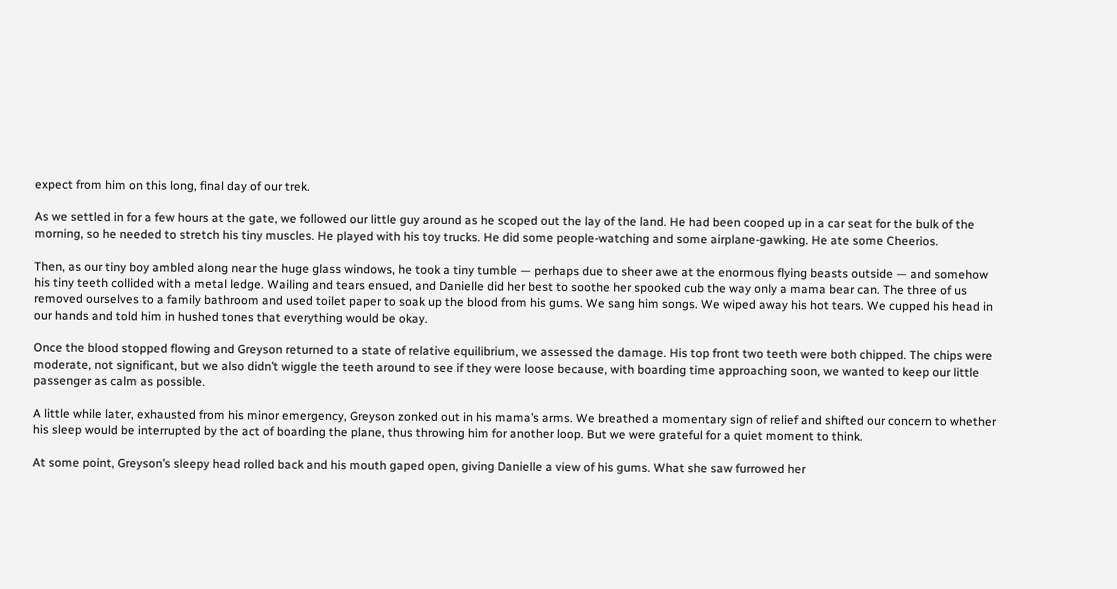expect from him on this long, final day of our trek.

As we settled in for a few hours at the gate, we followed our little guy around as he scoped out the lay of the land. He had been cooped up in a car seat for the bulk of the morning, so he needed to stretch his tiny muscles. He played with his toy trucks. He did some people-watching and some airplane-gawking. He ate some Cheerios.

Then, as our tiny boy ambled along near the huge glass windows, he took a tiny tumble — perhaps due to sheer awe at the enormous flying beasts outside — and somehow his tiny teeth collided with a metal ledge. Wailing and tears ensued, and Danielle did her best to soothe her spooked cub the way only a mama bear can. The three of us removed ourselves to a family bathroom and used toilet paper to soak up the blood from his gums. We sang him songs. We wiped away his hot tears. We cupped his head in our hands and told him in hushed tones that everything would be okay.

Once the blood stopped flowing and Greyson returned to a state of relative equilibrium, we assessed the damage. His top front two teeth were both chipped. The chips were moderate, not significant, but we also didn’t wiggle the teeth around to see if they were loose because, with boarding time approaching soon, we wanted to keep our little passenger as calm as possible.

A little while later, exhausted from his minor emergency, Greyson zonked out in his mama’s arms. We breathed a momentary sign of relief and shifted our concern to whether his sleep would be interrupted by the act of boarding the plane, thus throwing him for another loop. But we were grateful for a quiet moment to think.

At some point, Greyson’s sleepy head rolled back and his mouth gaped open, giving Danielle a view of his gums. What she saw furrowed her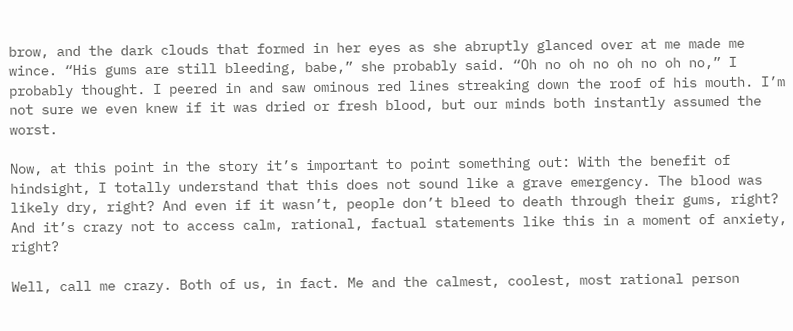brow, and the dark clouds that formed in her eyes as she abruptly glanced over at me made me wince. “His gums are still bleeding, babe,” she probably said. “Oh no oh no oh no oh no,” I probably thought. I peered in and saw ominous red lines streaking down the roof of his mouth. I’m not sure we even knew if it was dried or fresh blood, but our minds both instantly assumed the worst.

Now, at this point in the story it’s important to point something out: With the benefit of hindsight, I totally understand that this does not sound like a grave emergency. The blood was likely dry, right? And even if it wasn’t, people don’t bleed to death through their gums, right? And it’s crazy not to access calm, rational, factual statements like this in a moment of anxiety, right?

Well, call me crazy. Both of us, in fact. Me and the calmest, coolest, most rational person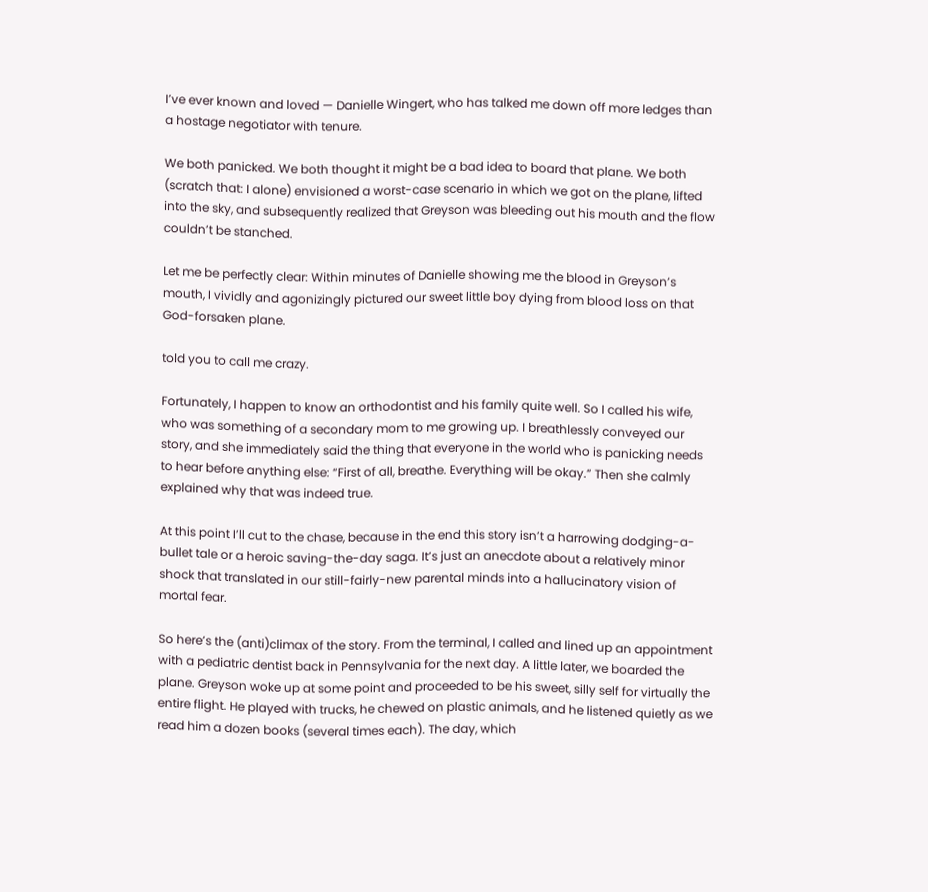I’ve ever known and loved — Danielle Wingert, who has talked me down off more ledges than a hostage negotiator with tenure.

We both panicked. We both thought it might be a bad idea to board that plane. We both (scratch that: I alone) envisioned a worst-case scenario in which we got on the plane, lifted into the sky, and subsequently realized that Greyson was bleeding out his mouth and the flow couldn’t be stanched.

Let me be perfectly clear: Within minutes of Danielle showing me the blood in Greyson’s mouth, I vividly and agonizingly pictured our sweet little boy dying from blood loss on that God-forsaken plane.

told you to call me crazy.

Fortunately, I happen to know an orthodontist and his family quite well. So I called his wife, who was something of a secondary mom to me growing up. I breathlessly conveyed our story, and she immediately said the thing that everyone in the world who is panicking needs to hear before anything else: “First of all, breathe. Everything will be okay.” Then she calmly explained why that was indeed true.

At this point I’ll cut to the chase, because in the end this story isn’t a harrowing dodging-a-bullet tale or a heroic saving-the-day saga. It’s just an anecdote about a relatively minor shock that translated in our still-fairly-new parental minds into a hallucinatory vision of mortal fear.

So here’s the (anti)climax of the story. From the terminal, I called and lined up an appointment with a pediatric dentist back in Pennsylvania for the next day. A little later, we boarded the plane. Greyson woke up at some point and proceeded to be his sweet, silly self for virtually the entire flight. He played with trucks, he chewed on plastic animals, and he listened quietly as we read him a dozen books (several times each). The day, which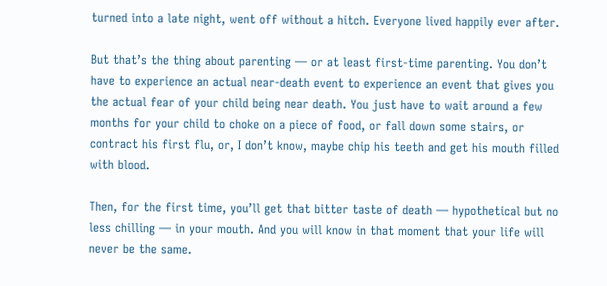turned into a late night, went off without a hitch. Everyone lived happily ever after.

But that’s the thing about parenting — or at least first-time parenting. You don’t have to experience an actual near-death event to experience an event that gives you the actual fear of your child being near death. You just have to wait around a few months for your child to choke on a piece of food, or fall down some stairs, or contract his first flu, or, I don’t know, maybe chip his teeth and get his mouth filled with blood.

Then, for the first time, you’ll get that bitter taste of death — hypothetical but no less chilling — in your mouth. And you will know in that moment that your life will never be the same.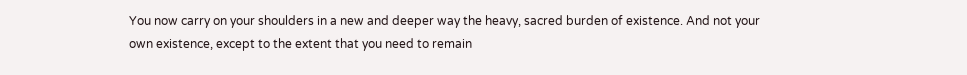You now carry on your shoulders in a new and deeper way the heavy, sacred burden of existence. And not your own existence, except to the extent that you need to remain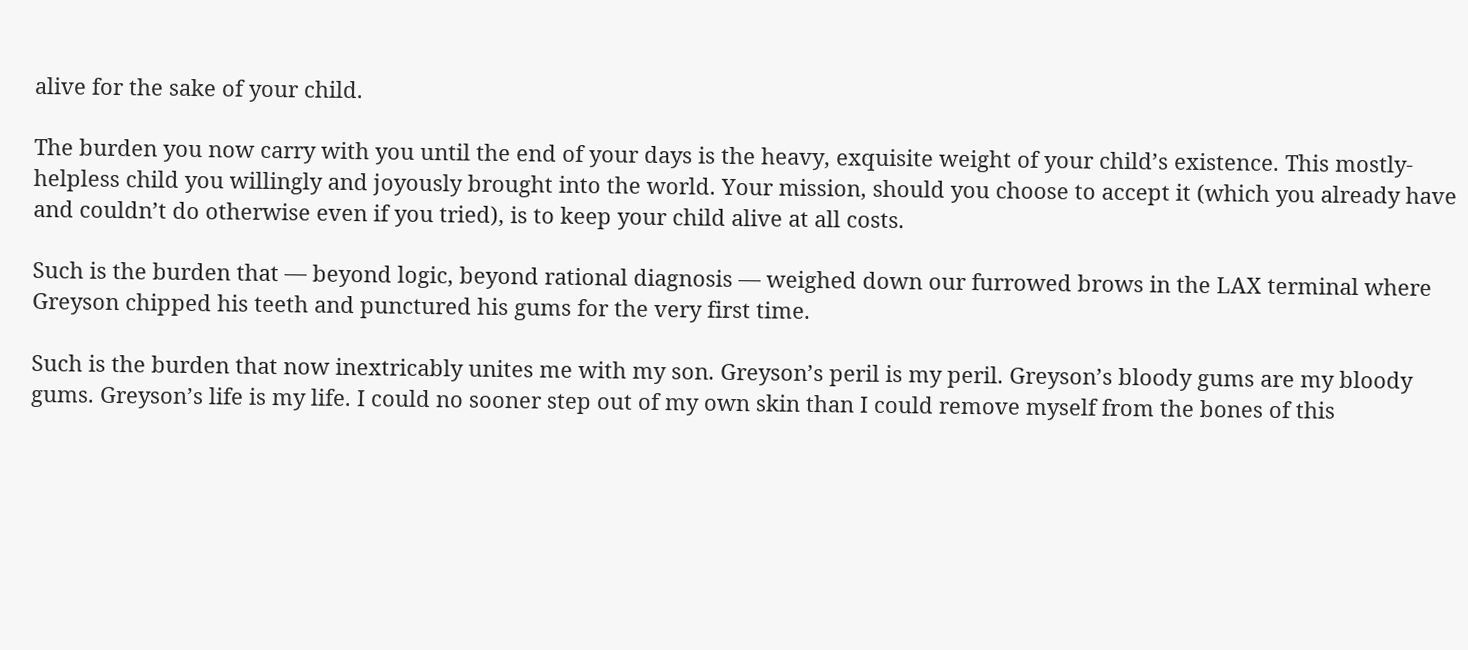alive for the sake of your child.

The burden you now carry with you until the end of your days is the heavy, exquisite weight of your child’s existence. This mostly-helpless child you willingly and joyously brought into the world. Your mission, should you choose to accept it (which you already have and couldn’t do otherwise even if you tried), is to keep your child alive at all costs.

Such is the burden that — beyond logic, beyond rational diagnosis — weighed down our furrowed brows in the LAX terminal where Greyson chipped his teeth and punctured his gums for the very first time.

Such is the burden that now inextricably unites me with my son. Greyson’s peril is my peril. Greyson’s bloody gums are my bloody gums. Greyson’s life is my life. I could no sooner step out of my own skin than I could remove myself from the bones of this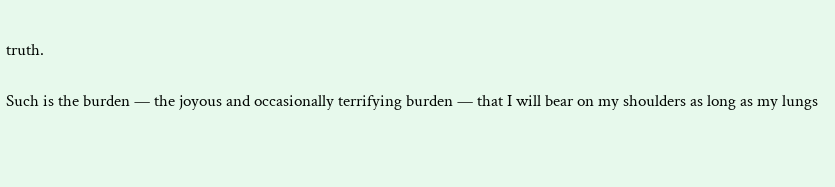truth.

Such is the burden — the joyous and occasionally terrifying burden — that I will bear on my shoulders as long as my lungs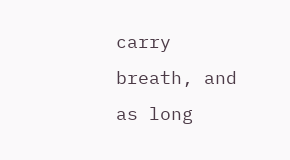carry breath, and as long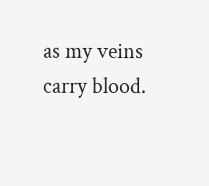as my veins carry blood.